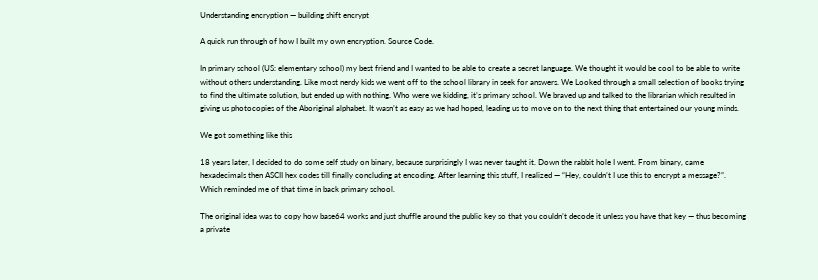Understanding encryption — building shift encrypt

A quick run through of how I built my own encryption. Source Code.

In primary school (US: elementary school) my best friend and I wanted to be able to create a secret language. We thought it would be cool to be able to write without others understanding. Like most nerdy kids we went off to the school library in seek for answers. We Looked through a small selection of books trying to find the ultimate solution, but ended up with nothing. Who were we kidding, it’s primary school. We braved up and talked to the librarian which resulted in giving us photocopies of the Aboriginal alphabet. It wasn’t as easy as we had hoped, leading us to move on to the next thing that entertained our young minds.

We got something like this

18 years later, I decided to do some self study on binary, because surprisingly I was never taught it. Down the rabbit hole I went. From binary, came hexadecimals then ASCII hex codes till finally concluding at encoding. After learning this stuff, I realized — “Hey, couldn’t I use this to encrypt a message?”. Which reminded me of that time in back primary school.

The original idea was to copy how base64 works and just shuffle around the public key so that you couldn’t decode it unless you have that key — thus becoming a private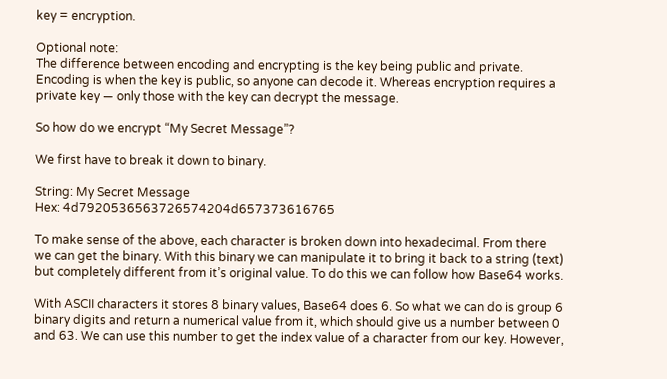key = encryption.

Optional note:
The difference between encoding and encrypting is the key being public and private. Encoding is when the key is public, so anyone can decode it. Whereas encryption requires a private key — only those with the key can decrypt the message.

So how do we encrypt “My Secret Message”?

We first have to break it down to binary.

String: My Secret Message
Hex: 4d7920536563726574204d657373616765

To make sense of the above, each character is broken down into hexadecimal. From there we can get the binary. With this binary we can manipulate it to bring it back to a string (text) but completely different from it’s original value. To do this we can follow how Base64 works.

With ASCII characters it stores 8 binary values, Base64 does 6. So what we can do is group 6 binary digits and return a numerical value from it, which should give us a number between 0 and 63. We can use this number to get the index value of a character from our key. However,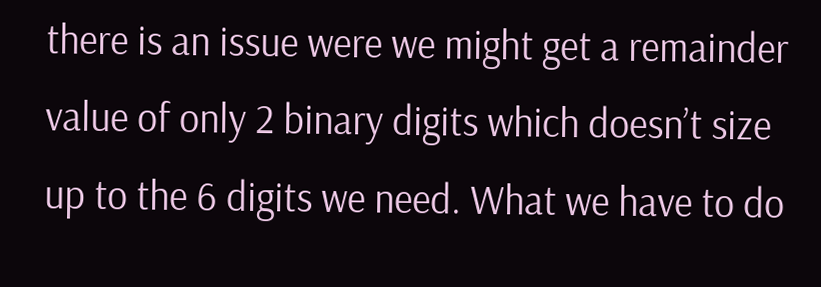there is an issue were we might get a remainder value of only 2 binary digits which doesn’t size up to the 6 digits we need. What we have to do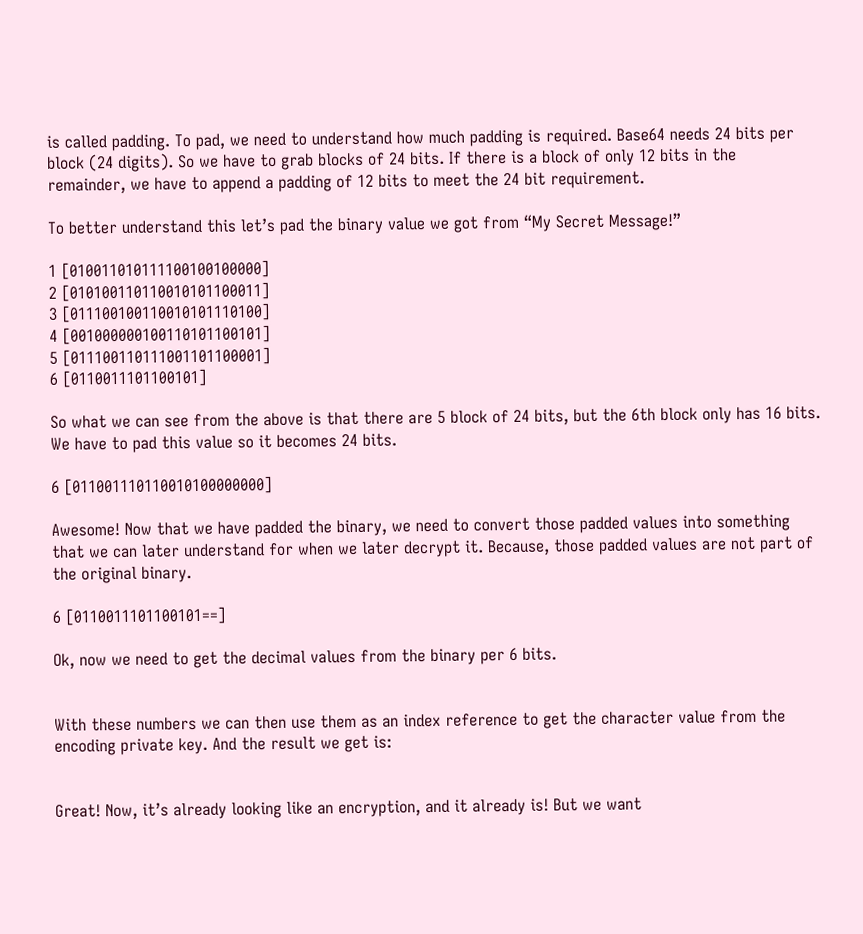is called padding. To pad, we need to understand how much padding is required. Base64 needs 24 bits per block (24 digits). So we have to grab blocks of 24 bits. If there is a block of only 12 bits in the remainder, we have to append a padding of 12 bits to meet the 24 bit requirement.

To better understand this let’s pad the binary value we got from “My Secret Message!”

1 [010011010111100100100000]
2 [010100110110010101100011]
3 [011100100110010101110100]
4 [001000000100110101100101]
5 [011100110111001101100001]
6 [0110011101100101]

So what we can see from the above is that there are 5 block of 24 bits, but the 6th block only has 16 bits. We have to pad this value so it becomes 24 bits.

6 [011001110110010100000000]

Awesome! Now that we have padded the binary, we need to convert those padded values into something that we can later understand for when we later decrypt it. Because, those padded values are not part of the original binary.

6 [0110011101100101==]

Ok, now we need to get the decimal values from the binary per 6 bits.


With these numbers we can then use them as an index reference to get the character value from the encoding private key. And the result we get is:


Great! Now, it’s already looking like an encryption, and it already is! But we want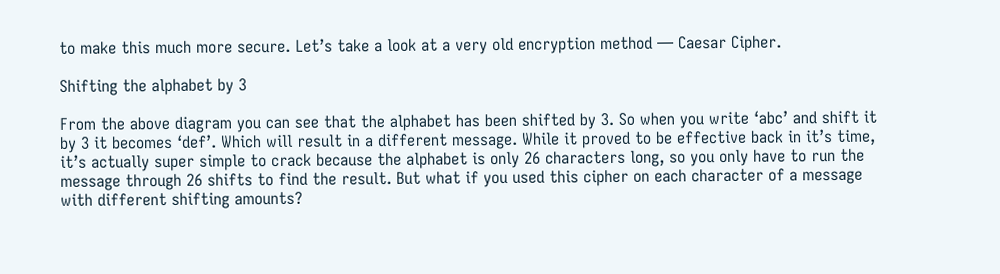to make this much more secure. Let’s take a look at a very old encryption method — Caesar Cipher.

Shifting the alphabet by 3

From the above diagram you can see that the alphabet has been shifted by 3. So when you write ‘abc’ and shift it by 3 it becomes ‘def’. Which will result in a different message. While it proved to be effective back in it’s time, it’s actually super simple to crack because the alphabet is only 26 characters long, so you only have to run the message through 26 shifts to find the result. But what if you used this cipher on each character of a message with different shifting amounts?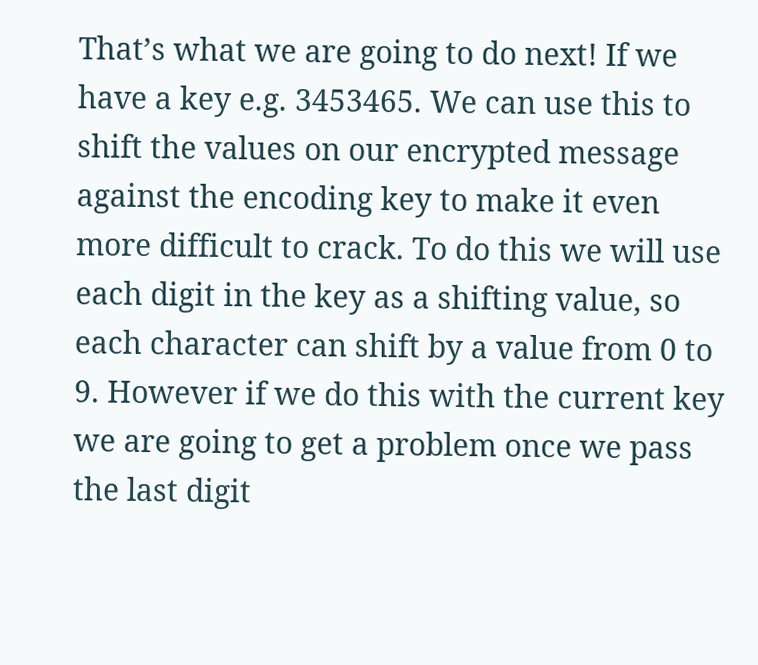That’s what we are going to do next! If we have a key e.g. 3453465. We can use this to shift the values on our encrypted message against the encoding key to make it even more difficult to crack. To do this we will use each digit in the key as a shifting value, so each character can shift by a value from 0 to 9. However if we do this with the current key we are going to get a problem once we pass the last digit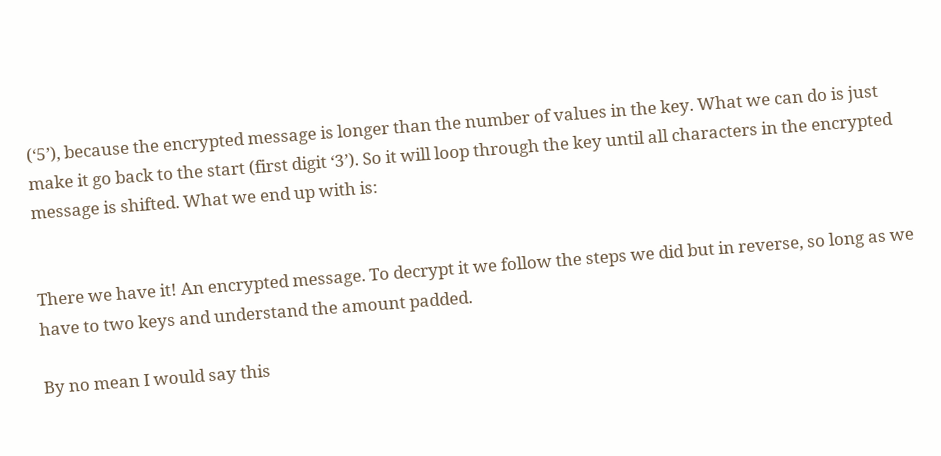(‘5’), because the encrypted message is longer than the number of values in the key. What we can do is just make it go back to the start (first digit ‘3’). So it will loop through the key until all characters in the encrypted message is shifted. What we end up with is:


There we have it! An encrypted message. To decrypt it we follow the steps we did but in reverse, so long as we have to two keys and understand the amount padded.

By no mean I would say this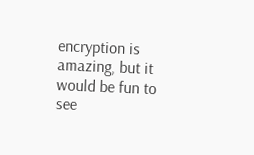encryption is amazing, but it would be fun to see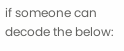if someone can decode the below: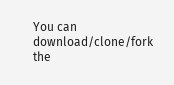You can download/clone/fork the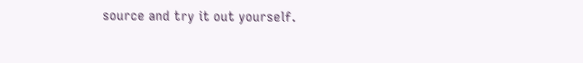source and try it out yourself.